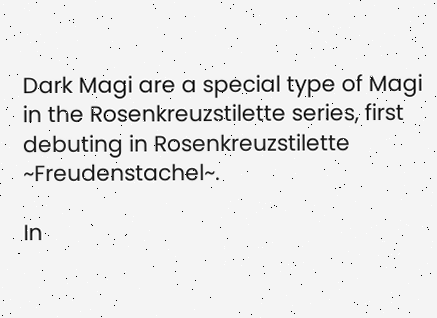Dark Magi are a special type of Magi in the Rosenkreuzstilette series, first debuting in Rosenkreuzstilette ~Freudenstachel~.

In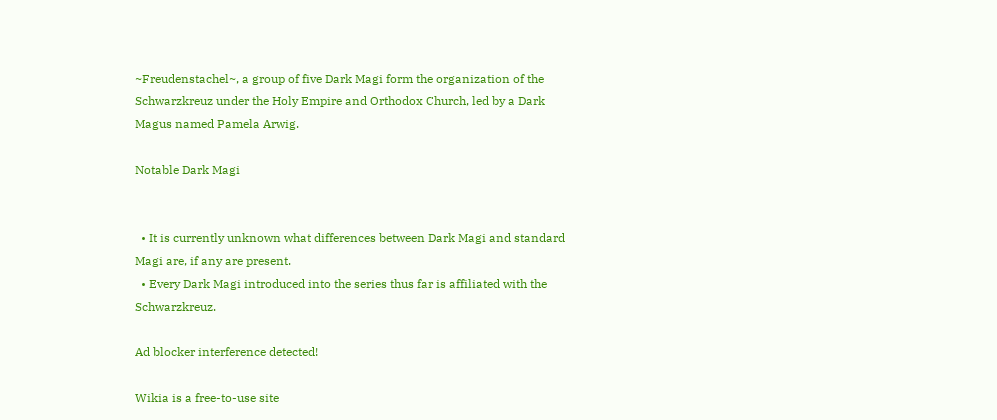~Freudenstachel~, a group of five Dark Magi form the organization of the Schwarzkreuz under the Holy Empire and Orthodox Church, led by a Dark Magus named Pamela Arwig.

Notable Dark Magi


  • It is currently unknown what differences between Dark Magi and standard Magi are, if any are present.
  • Every Dark Magi introduced into the series thus far is affiliated with the Schwarzkreuz.

Ad blocker interference detected!

Wikia is a free-to-use site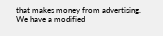that makes money from advertising. We have a modified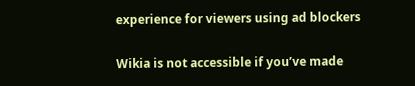experience for viewers using ad blockers

Wikia is not accessible if you’ve made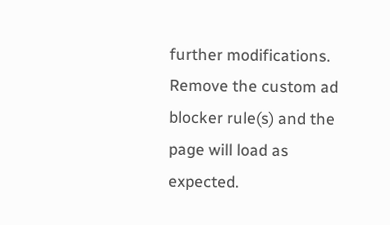further modifications. Remove the custom ad blocker rule(s) and the page will load as expected.